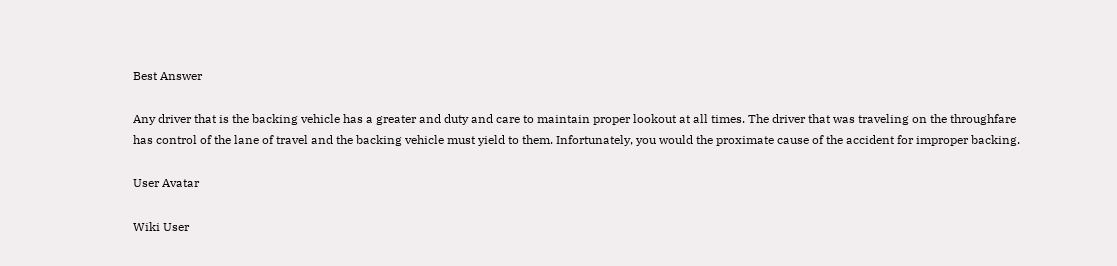Best Answer

Any driver that is the backing vehicle has a greater and duty and care to maintain proper lookout at all times. The driver that was traveling on the throughfare has control of the lane of travel and the backing vehicle must yield to them. Infortunately, you would the proximate cause of the accident for improper backing.

User Avatar

Wiki User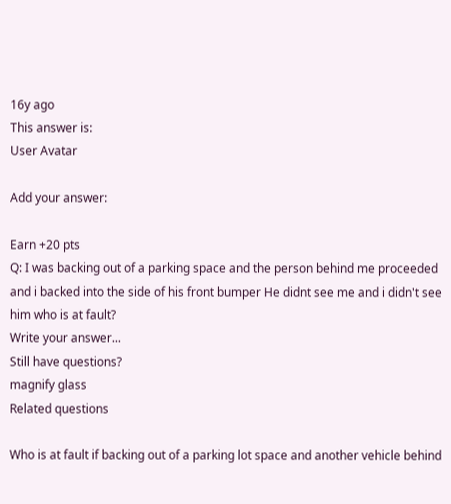16y ago
This answer is:
User Avatar

Add your answer:

Earn +20 pts
Q: I was backing out of a parking space and the person behind me proceeded and i backed into the side of his front bumper He didnt see me and i didn't see him who is at fault?
Write your answer...
Still have questions?
magnify glass
Related questions

Who is at fault if backing out of a parking lot space and another vehicle behind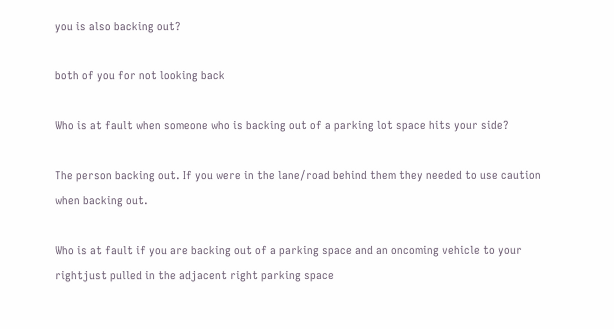you is also backing out?

both of you for not looking back

Who is at fault when someone who is backing out of a parking lot space hits your side?

The person backing out. If you were in the lane/road behind them they needed to use caution when backing out.

Who is at fault if you are backing out of a parking space and an oncoming vehicle to your rightjust pulled in the adjacent right parking space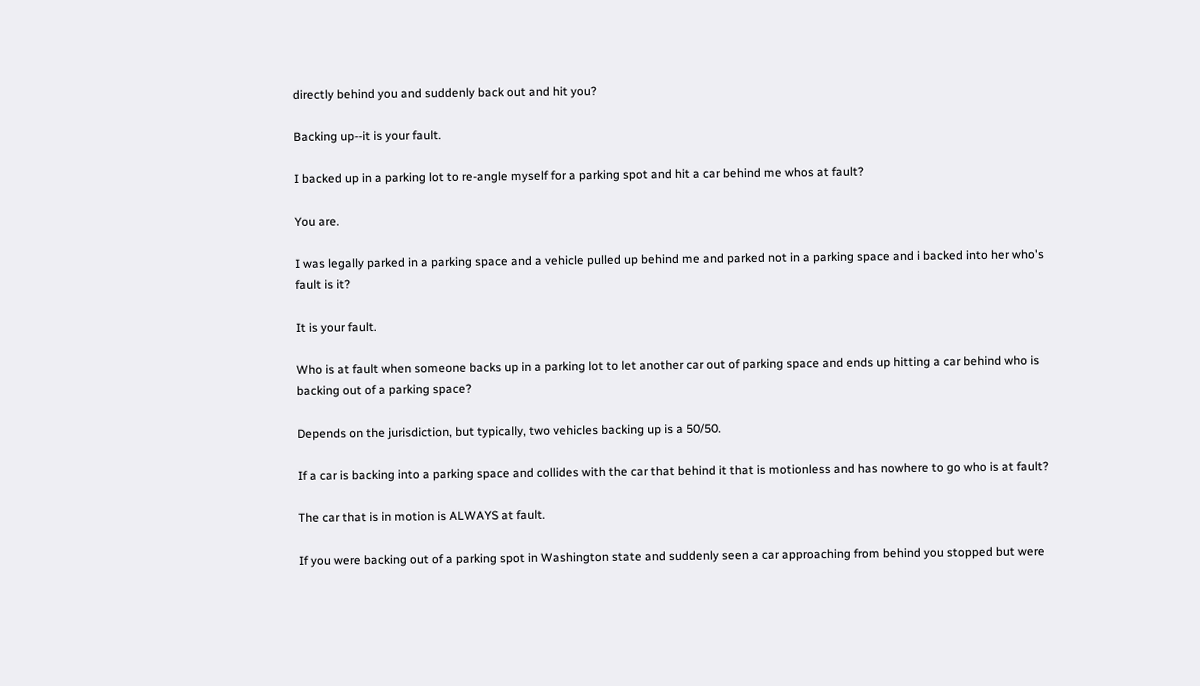directly behind you and suddenly back out and hit you?

Backing up--it is your fault.

I backed up in a parking lot to re-angle myself for a parking spot and hit a car behind me whos at fault?

You are.

I was legally parked in a parking space and a vehicle pulled up behind me and parked not in a parking space and i backed into her who's fault is it?

It is your fault.

Who is at fault when someone backs up in a parking lot to let another car out of parking space and ends up hitting a car behind who is backing out of a parking space?

Depends on the jurisdiction, but typically, two vehicles backing up is a 50/50.

If a car is backing into a parking space and collides with the car that behind it that is motionless and has nowhere to go who is at fault?

The car that is in motion is ALWAYS at fault.

If you were backing out of a parking spot in Washington state and suddenly seen a car approaching from behind you stopped but were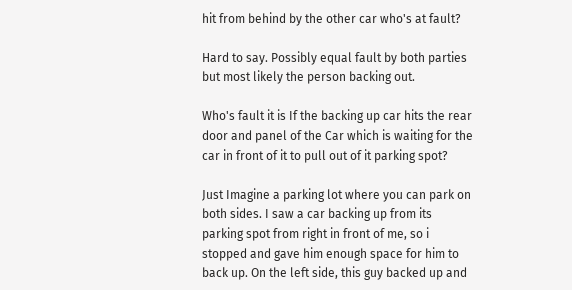hit from behind by the other car who's at fault?

Hard to say. Possibly equal fault by both parties but most likely the person backing out.

Who's fault it is If the backing up car hits the rear door and panel of the Car which is waiting for the car in front of it to pull out of it parking spot?

Just Imagine a parking lot where you can park on both sides. I saw a car backing up from its parking spot from right in front of me, so i stopped and gave him enough space for him to back up. On the left side, this guy backed up and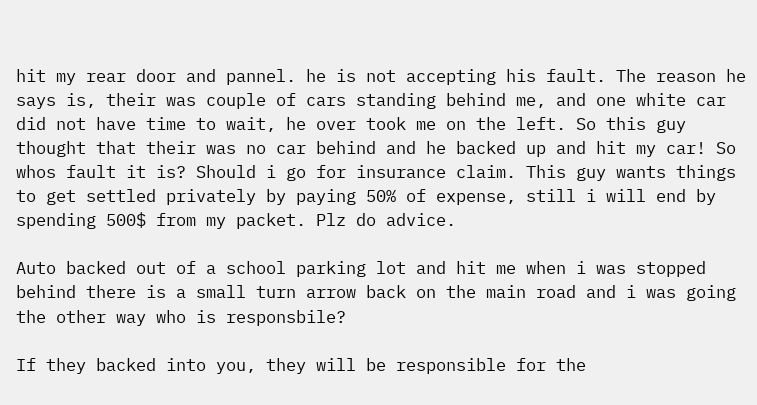hit my rear door and pannel. he is not accepting his fault. The reason he says is, their was couple of cars standing behind me, and one white car did not have time to wait, he over took me on the left. So this guy thought that their was no car behind and he backed up and hit my car! So whos fault it is? Should i go for insurance claim. This guy wants things to get settled privately by paying 50% of expense, still i will end by spending 500$ from my packet. Plz do advice.

Auto backed out of a school parking lot and hit me when i was stopped behind there is a small turn arrow back on the main road and i was going the other way who is responsbile?

If they backed into you, they will be responsible for the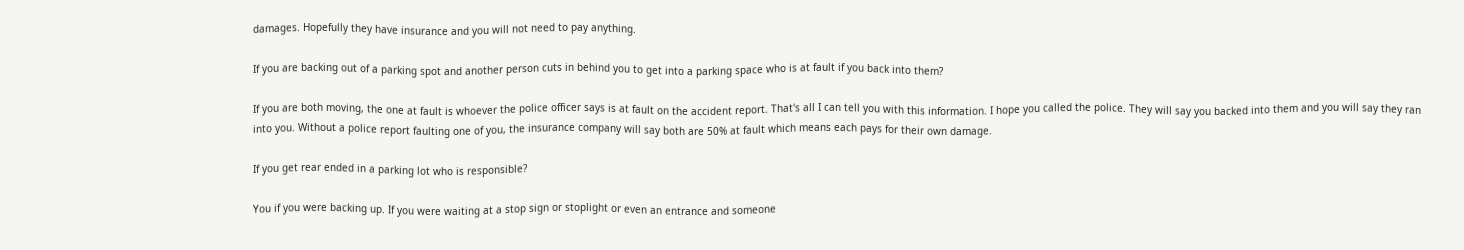damages. Hopefully they have insurance and you will not need to pay anything.

If you are backing out of a parking spot and another person cuts in behind you to get into a parking space who is at fault if you back into them?

If you are both moving, the one at fault is whoever the police officer says is at fault on the accident report. That's all I can tell you with this information. I hope you called the police. They will say you backed into them and you will say they ran into you. Without a police report faulting one of you, the insurance company will say both are 50% at fault which means each pays for their own damage.

If you get rear ended in a parking lot who is responsible?

You if you were backing up. If you were waiting at a stop sign or stoplight or even an entrance and someone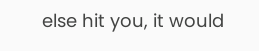else hit you, it would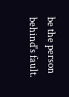be the person behind's fault.